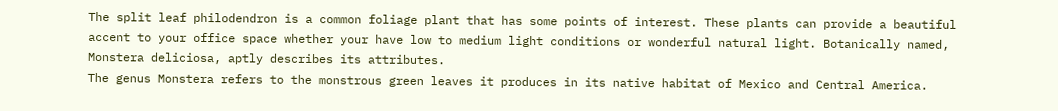The split leaf philodendron is a common foliage plant that has some points of interest. These plants can provide a beautiful accent to your office space whether your have low to medium light conditions or wonderful natural light. Botanically named, Monstera deliciosa, aptly describes its attributes.
The genus Monstera refers to the monstrous green leaves it produces in its native habitat of Mexico and Central America.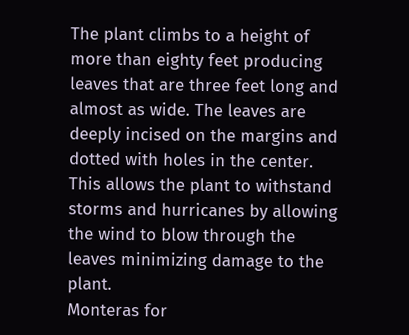The plant climbs to a height of more than eighty feet producing leaves that are three feet long and almost as wide. The leaves are deeply incised on the margins and dotted with holes in the center. This allows the plant to withstand storms and hurricanes by allowing the wind to blow through the leaves minimizing damage to the plant.
Monteras for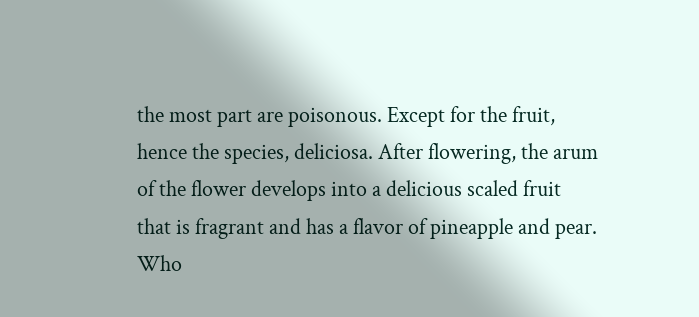the most part are poisonous. Except for the fruit, hence the species, deliciosa. After flowering, the arum of the flower develops into a delicious scaled fruit that is fragrant and has a flavor of pineapple and pear.
Who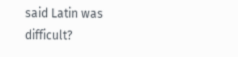said Latin was difficult?